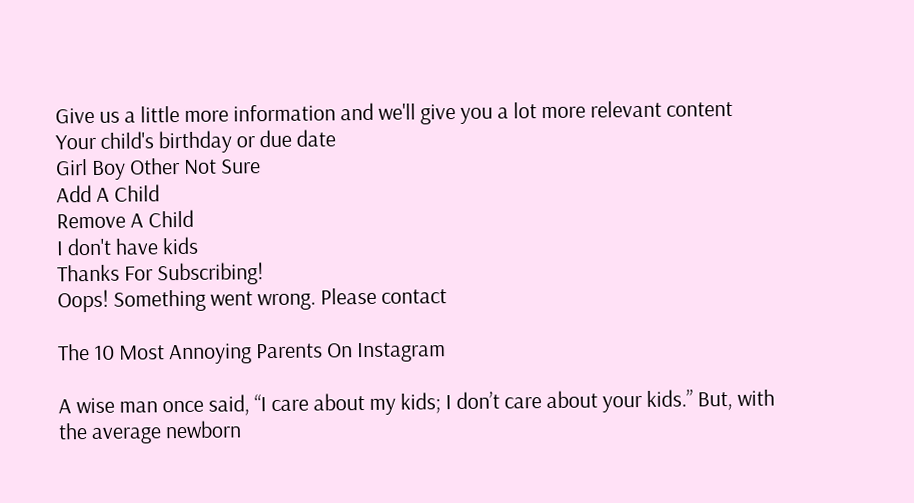Give us a little more information and we'll give you a lot more relevant content
Your child's birthday or due date
Girl Boy Other Not Sure
Add A Child
Remove A Child
I don't have kids
Thanks For Subscribing!
Oops! Something went wrong. Please contact

The 10 Most Annoying Parents On Instagram

A wise man once said, “I care about my kids; I don’t care about your kids.” But, with the average newborn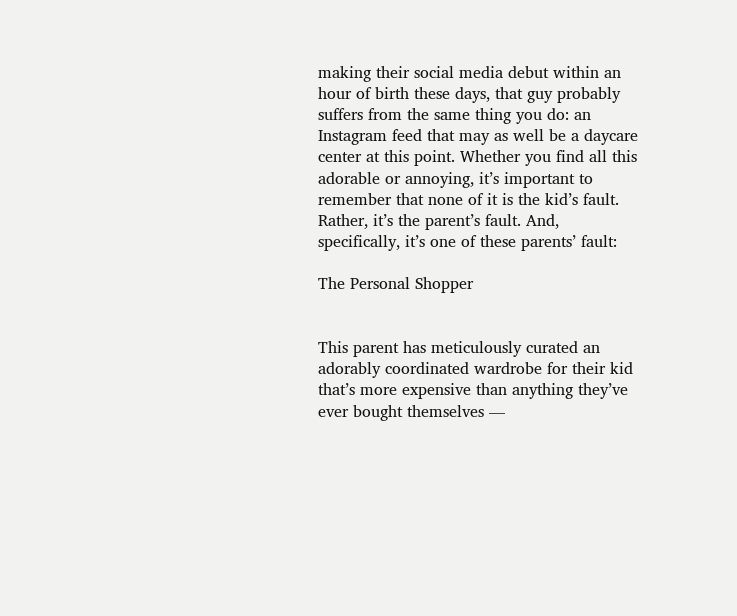making their social media debut within an hour of birth these days, that guy probably suffers from the same thing you do: an Instagram feed that may as well be a daycare center at this point. Whether you find all this adorable or annoying, it’s important to remember that none of it is the kid’s fault. Rather, it’s the parent’s fault. And, specifically, it’s one of these parents’ fault:

The Personal Shopper


This parent has meticulously curated an adorably coordinated wardrobe for their kid that’s more expensive than anything they’ve ever bought themselves —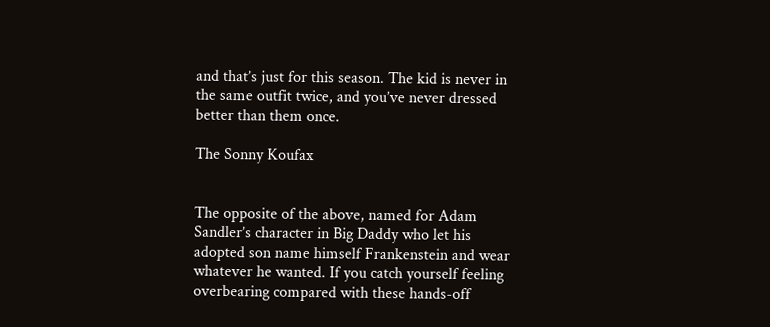and that’s just for this season. The kid is never in the same outfit twice, and you’ve never dressed better than them once.

The Sonny Koufax


The opposite of the above, named for Adam Sandler’s character in Big Daddy who let his adopted son name himself Frankenstein and wear whatever he wanted. If you catch yourself feeling overbearing compared with these hands-off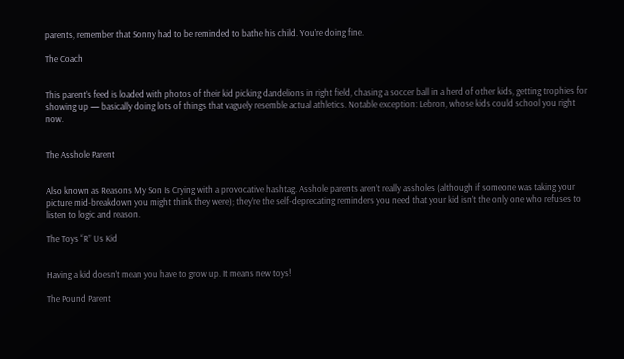parents, remember that Sonny had to be reminded to bathe his child. You’re doing fine.

The Coach


This parent’s feed is loaded with photos of their kid picking dandelions in right field, chasing a soccer ball in a herd of other kids, getting trophies for showing up — basically doing lots of things that vaguely resemble actual athletics. Notable exception: Lebron, whose kids could school you right now.


The Asshole Parent


Also known as Reasons My Son Is Crying with a provocative hashtag. Asshole parents aren’t really assholes (although if someone was taking your picture mid-breakdown you might think they were); they’re the self-deprecating reminders you need that your kid isn’t the only one who refuses to listen to logic and reason.

The Toys “R” Us Kid


Having a kid doesn’t mean you have to grow up. It means new toys!

The Pound Parent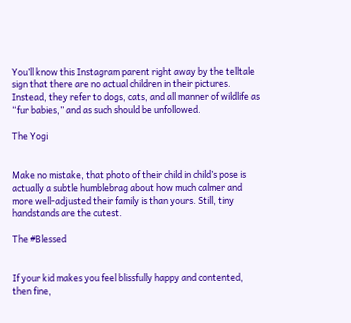You’ll know this Instagram parent right away by the telltale sign that there are no actual children in their pictures. Instead, they refer to dogs, cats, and all manner of wildlife as “fur babies,” and as such should be unfollowed.

The Yogi


Make no mistake, that photo of their child in child’s pose is actually a subtle humblebrag about how much calmer and more well-adjusted their family is than yours. Still, tiny handstands are the cutest.

The #Blessed


If your kid makes you feel blissfully happy and contented, then fine,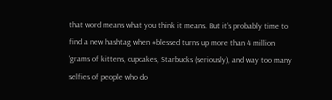that word means what you think it means. But it’s probably time to find a new hashtag when #blessed turns up more than 4 million ‘grams of kittens, cupcakes, Starbucks (seriously), and way too many selfies of people who do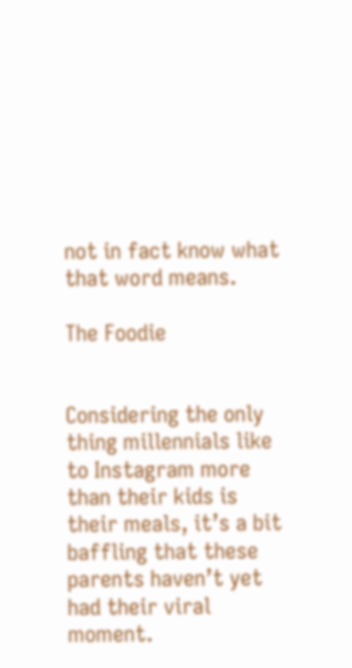not in fact know what that word means.

The Foodie


Considering the only thing millennials like to Instagram more than their kids is their meals, it’s a bit baffling that these parents haven’t yet had their viral moment.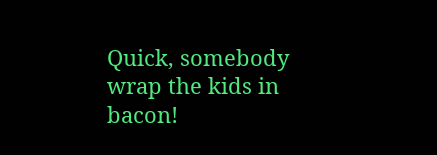Quick, somebody wrap the kids in bacon!